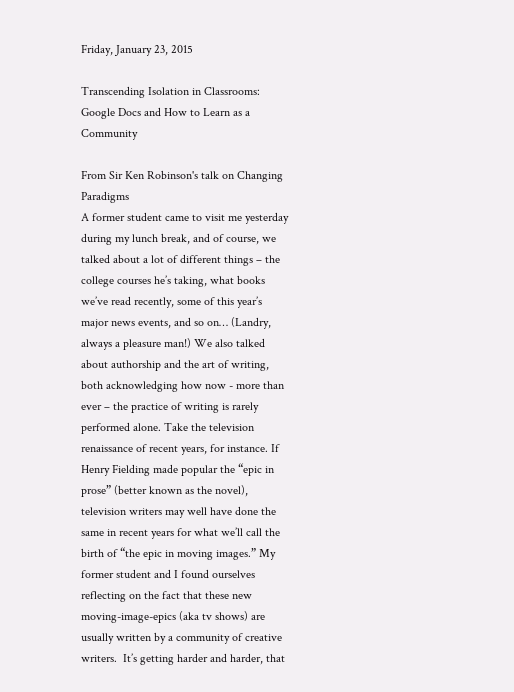Friday, January 23, 2015

Transcending Isolation in Classrooms: Google Docs and How to Learn as a Community

From Sir Ken Robinson's talk on Changing Paradigms
A former student came to visit me yesterday during my lunch break, and of course, we talked about a lot of different things – the college courses he’s taking, what books we’ve read recently, some of this year’s major news events, and so on… (Landry, always a pleasure man!) We also talked about authorship and the art of writing, both acknowledging how now - more than ever – the practice of writing is rarely performed alone. Take the television renaissance of recent years, for instance. If Henry Fielding made popular the “epic in prose” (better known as the novel), television writers may well have done the same in recent years for what we’ll call the birth of “the epic in moving images.” My former student and I found ourselves reflecting on the fact that these new moving-image-epics (aka tv shows) are usually written by a community of creative writers.  It’s getting harder and harder, that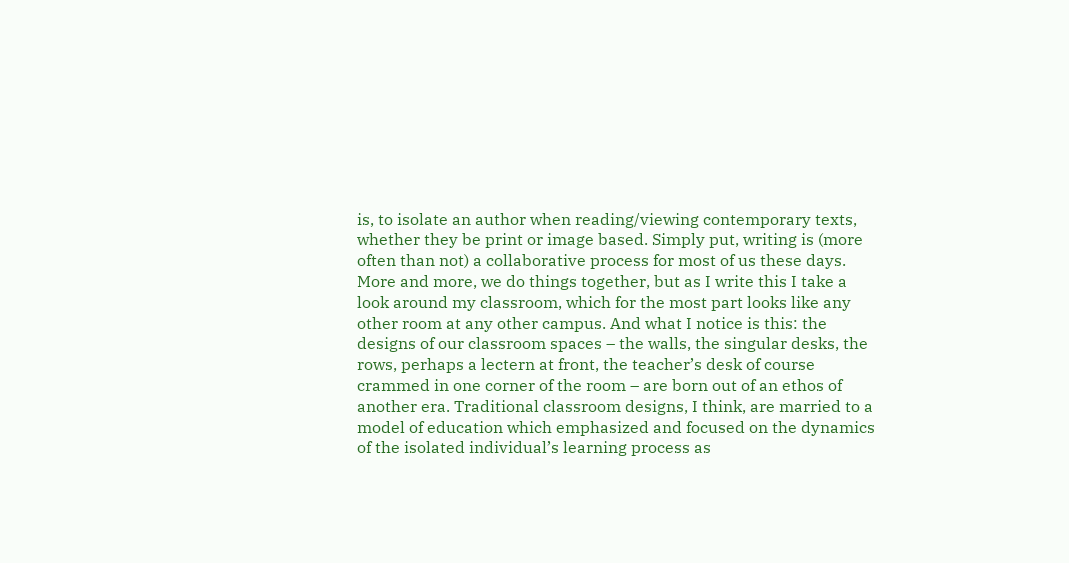is, to isolate an author when reading/viewing contemporary texts, whether they be print or image based. Simply put, writing is (more often than not) a collaborative process for most of us these days. More and more, we do things together, but as I write this I take a look around my classroom, which for the most part looks like any other room at any other campus. And what I notice is this: the designs of our classroom spaces – the walls, the singular desks, the rows, perhaps a lectern at front, the teacher’s desk of course crammed in one corner of the room – are born out of an ethos of another era. Traditional classroom designs, I think, are married to a model of education which emphasized and focused on the dynamics of the isolated individual’s learning process as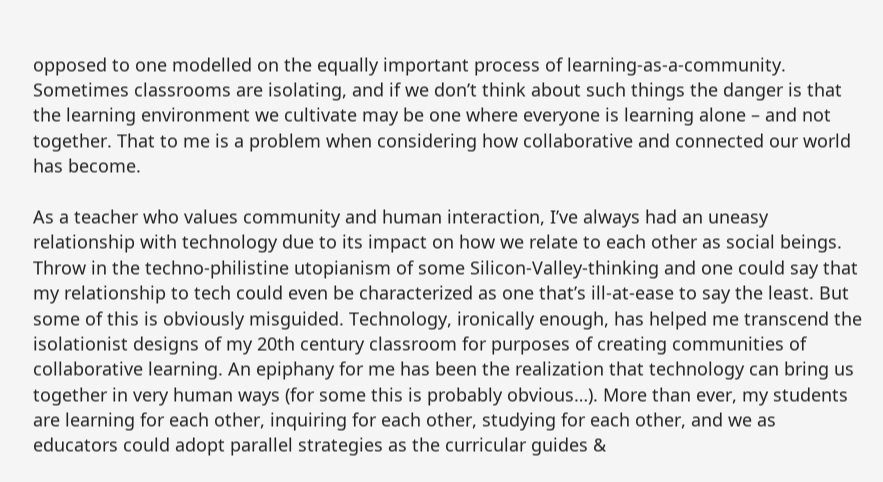opposed to one modelled on the equally important process of learning-as-a-community. Sometimes classrooms are isolating, and if we don’t think about such things the danger is that the learning environment we cultivate may be one where everyone is learning alone – and not together. That to me is a problem when considering how collaborative and connected our world has become.

As a teacher who values community and human interaction, I’ve always had an uneasy relationship with technology due to its impact on how we relate to each other as social beings. Throw in the techno-philistine utopianism of some Silicon-Valley-thinking and one could say that my relationship to tech could even be characterized as one that’s ill-at-ease to say the least. But some of this is obviously misguided. Technology, ironically enough, has helped me transcend the isolationist designs of my 20th century classroom for purposes of creating communities of collaborative learning. An epiphany for me has been the realization that technology can bring us together in very human ways (for some this is probably obvious…). More than ever, my students are learning for each other, inquiring for each other, studying for each other, and we as educators could adopt parallel strategies as the curricular guides &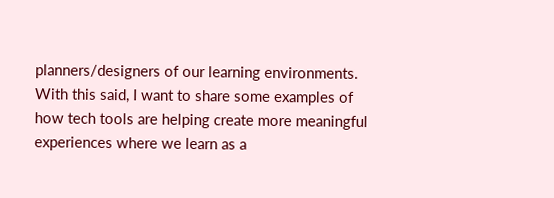planners/designers of our learning environments. With this said, I want to share some examples of how tech tools are helping create more meaningful experiences where we learn as a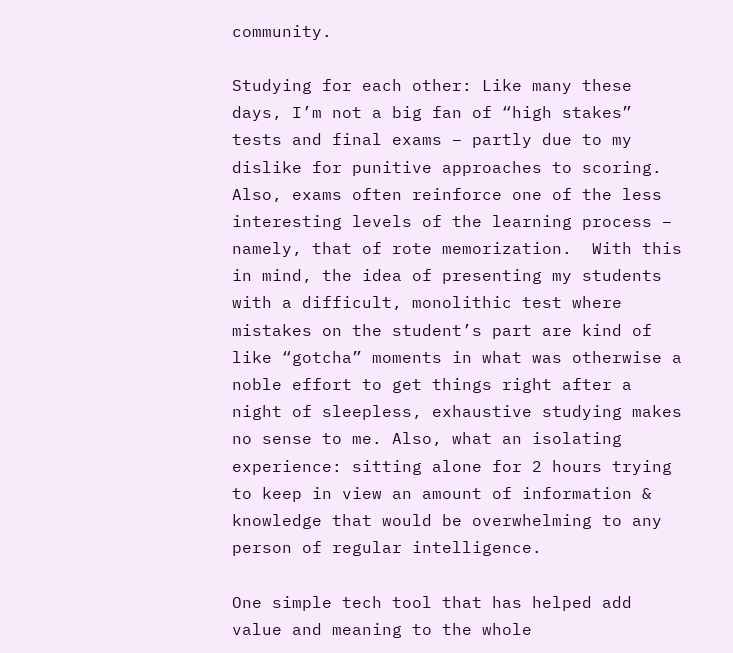community.

Studying for each other: Like many these days, I’m not a big fan of “high stakes” tests and final exams – partly due to my dislike for punitive approaches to scoring. Also, exams often reinforce one of the less interesting levels of the learning process – namely, that of rote memorization.  With this in mind, the idea of presenting my students with a difficult, monolithic test where mistakes on the student’s part are kind of like “gotcha” moments in what was otherwise a noble effort to get things right after a night of sleepless, exhaustive studying makes no sense to me. Also, what an isolating experience: sitting alone for 2 hours trying to keep in view an amount of information & knowledge that would be overwhelming to any person of regular intelligence.

One simple tech tool that has helped add value and meaning to the whole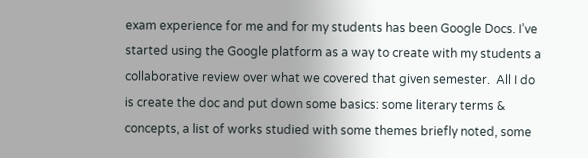exam experience for me and for my students has been Google Docs. I’ve started using the Google platform as a way to create with my students a collaborative review over what we covered that given semester.  All I do is create the doc and put down some basics: some literary terms & concepts, a list of works studied with some themes briefly noted, some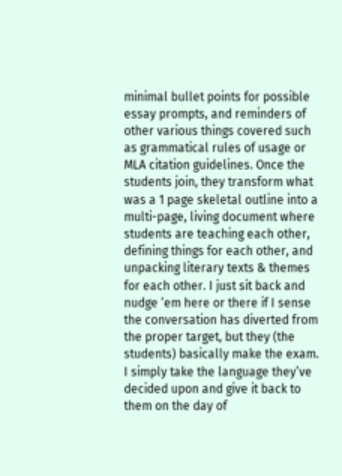minimal bullet points for possible essay prompts, and reminders of other various things covered such as grammatical rules of usage or MLA citation guidelines. Once the students join, they transform what was a 1 page skeletal outline into a multi-page, living document where students are teaching each other, defining things for each other, and unpacking literary texts & themes for each other. I just sit back and nudge ‘em here or there if I sense the conversation has diverted from the proper target, but they (the students) basically make the exam. I simply take the language they’ve decided upon and give it back to them on the day of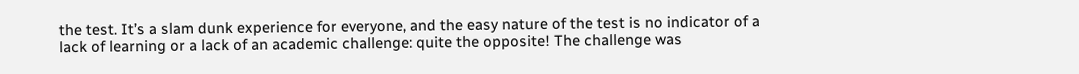the test. It’s a slam dunk experience for everyone, and the easy nature of the test is no indicator of a lack of learning or a lack of an academic challenge: quite the opposite! The challenge was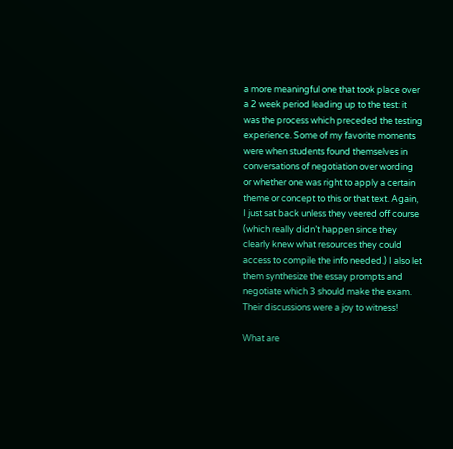a more meaningful one that took place over a 2 week period leading up to the test: it was the process which preceded the testing experience. Some of my favorite moments were when students found themselves in conversations of negotiation over wording or whether one was right to apply a certain theme or concept to this or that text. Again, I just sat back unless they veered off course (which really didn’t happen since they clearly knew what resources they could access to compile the info needed.) I also let them synthesize the essay prompts and negotiate which 3 should make the exam. Their discussions were a joy to witness!

What are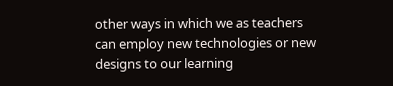other ways in which we as teachers can employ new technologies or new designs to our learning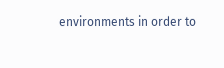environments in order to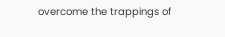overcome the trappings of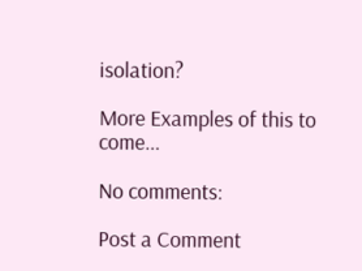isolation?

More Examples of this to come...

No comments:

Post a Comment